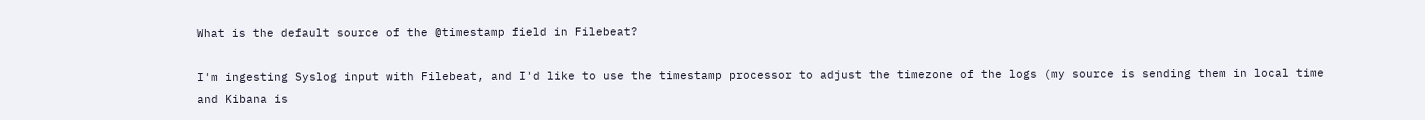What is the default source of the @timestamp field in Filebeat?

I'm ingesting Syslog input with Filebeat, and I'd like to use the timestamp processor to adjust the timezone of the logs (my source is sending them in local time and Kibana is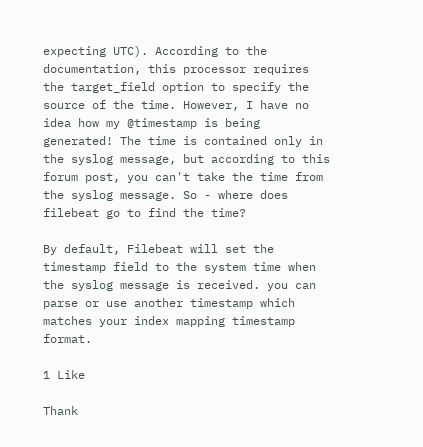expecting UTC). According to the documentation, this processor requires the target_field option to specify the source of the time. However, I have no idea how my @timestamp is being generated! The time is contained only in the syslog message, but according to this forum post, you can't take the time from the syslog message. So - where does filebeat go to find the time?

By default, Filebeat will set the timestamp field to the system time when the syslog message is received. you can parse or use another timestamp which matches your index mapping timestamp format.

1 Like

Thank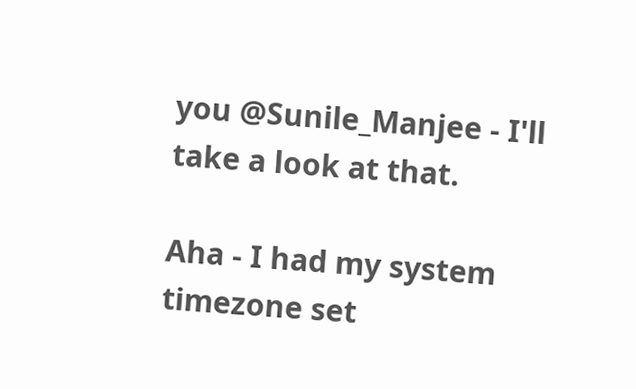you @Sunile_Manjee - I'll take a look at that.

Aha - I had my system timezone set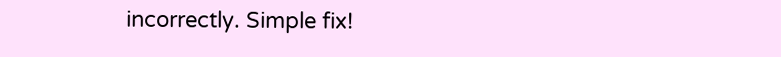incorrectly. Simple fix!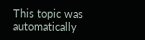This topic was automatically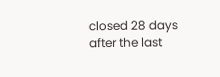closed 28 days after the last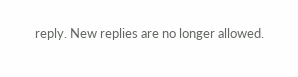reply. New replies are no longer allowed.